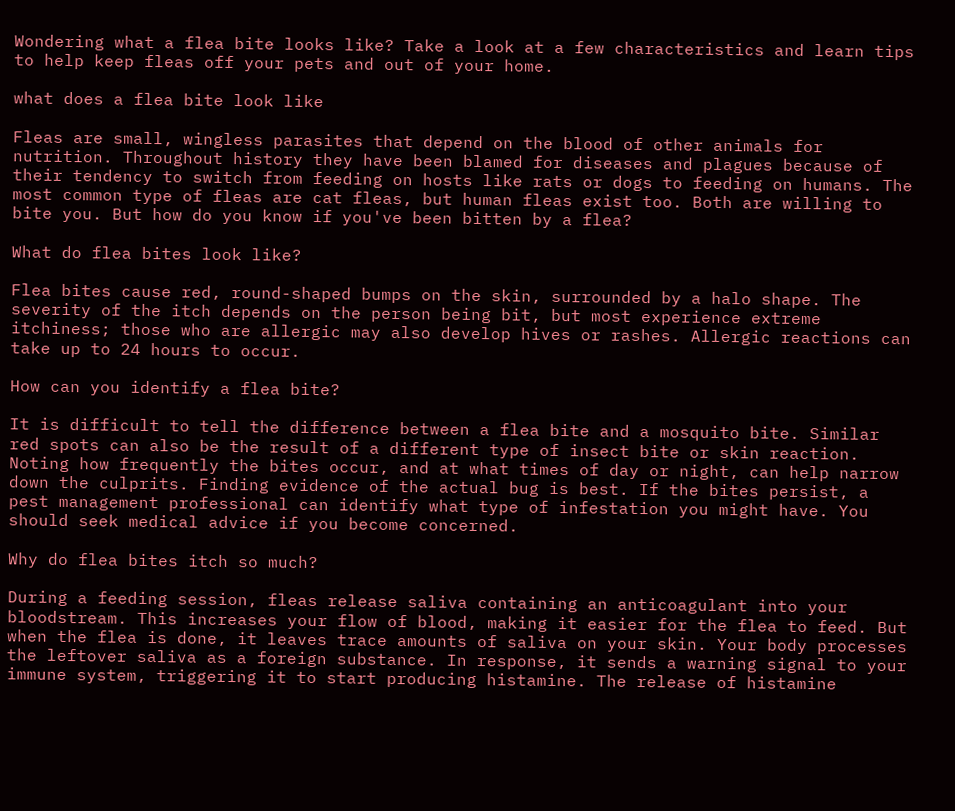Wondering what a flea bite looks like? Take a look at a few characteristics and learn tips to help keep fleas off your pets and out of your home.

what does a flea bite look like

Fleas are small, wingless parasites that depend on the blood of other animals for nutrition. Throughout history they have been blamed for diseases and plagues because of their tendency to switch from feeding on hosts like rats or dogs to feeding on humans. The most common type of fleas are cat fleas, but human fleas exist too. Both are willing to bite you. But how do you know if you've been bitten by a flea?

What do flea bites look like?

Flea bites cause red, round-shaped bumps on the skin, surrounded by a halo shape. The severity of the itch depends on the person being bit, but most experience extreme itchiness; those who are allergic may also develop hives or rashes. Allergic reactions can take up to 24 hours to occur.

How can you identify a flea bite?

It is difficult to tell the difference between a flea bite and a mosquito bite. Similar red spots can also be the result of a different type of insect bite or skin reaction. Noting how frequently the bites occur, and at what times of day or night, can help narrow down the culprits. Finding evidence of the actual bug is best. If the bites persist, a pest management professional can identify what type of infestation you might have. You should seek medical advice if you become concerned.

Why do flea bites itch so much?

During a feeding session, fleas release saliva containing an anticoagulant into your bloodstream. This increases your flow of blood, making it easier for the flea to feed. But when the flea is done, it leaves trace amounts of saliva on your skin. Your body processes the leftover saliva as a foreign substance. In response, it sends a warning signal to your immune system, triggering it to start producing histamine. The release of histamine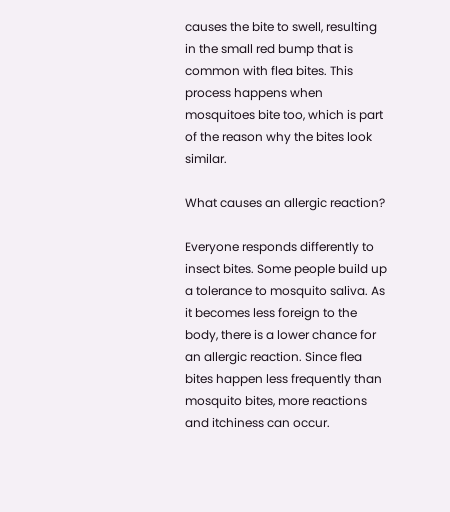causes the bite to swell, resulting in the small red bump that is common with flea bites. This process happens when mosquitoes bite too, which is part of the reason why the bites look similar.

What causes an allergic reaction?

Everyone responds differently to insect bites. Some people build up a tolerance to mosquito saliva. As it becomes less foreign to the body, there is a lower chance for an allergic reaction. Since flea bites happen less frequently than mosquito bites, more reactions and itchiness can occur.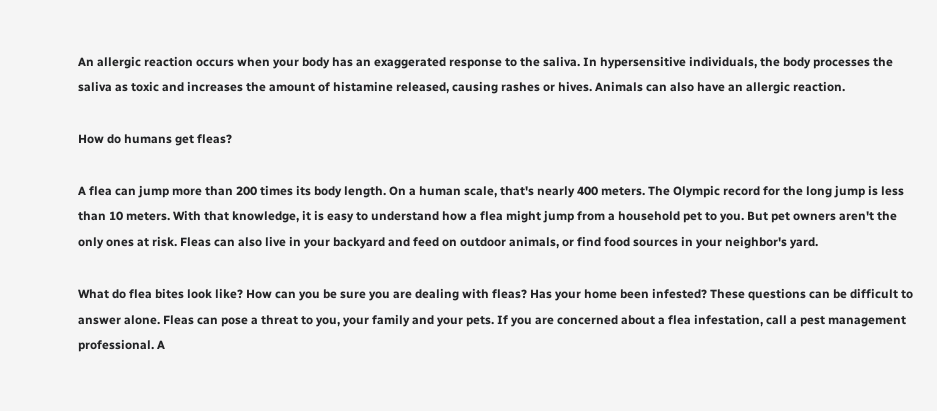An allergic reaction occurs when your body has an exaggerated response to the saliva. In hypersensitive individuals, the body processes the saliva as toxic and increases the amount of histamine released, causing rashes or hives. Animals can also have an allergic reaction.

How do humans get fleas?

A flea can jump more than 200 times its body length. On a human scale, that's nearly 400 meters. The Olympic record for the long jump is less than 10 meters. With that knowledge, it is easy to understand how a flea might jump from a household pet to you. But pet owners aren't the only ones at risk. Fleas can also live in your backyard and feed on outdoor animals, or find food sources in your neighbor's yard.

What do flea bites look like? How can you be sure you are dealing with fleas? Has your home been infested? These questions can be difficult to answer alone. Fleas can pose a threat to you, your family and your pets. If you are concerned about a flea infestation, call a pest management professional. A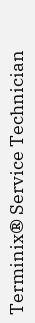Terminix® Service Technician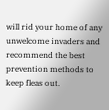will rid your home of any unwelcome invaders and recommend the best prevention methods to keep fleas out.